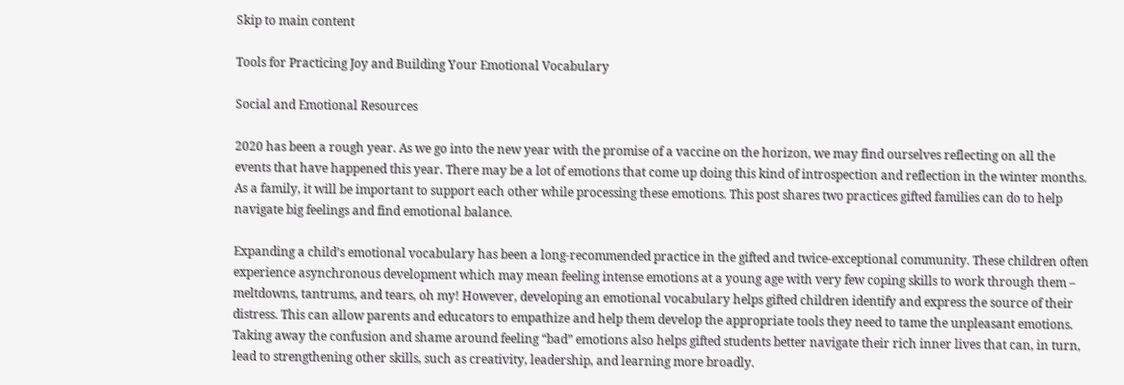Skip to main content

Tools for Practicing Joy and Building Your Emotional Vocabulary

Social and Emotional Resources

2020 has been a rough year. As we go into the new year with the promise of a vaccine on the horizon, we may find ourselves reflecting on all the events that have happened this year. There may be a lot of emotions that come up doing this kind of introspection and reflection in the winter months. As a family, it will be important to support each other while processing these emotions. This post shares two practices gifted families can do to help navigate big feelings and find emotional balance.

Expanding a child’s emotional vocabulary has been a long-recommended practice in the gifted and twice-exceptional community. These children often experience asynchronous development which may mean feeling intense emotions at a young age with very few coping skills to work through them – meltdowns, tantrums, and tears, oh my! However, developing an emotional vocabulary helps gifted children identify and express the source of their distress. This can allow parents and educators to empathize and help them develop the appropriate tools they need to tame the unpleasant emotions. Taking away the confusion and shame around feeling “bad” emotions also helps gifted students better navigate their rich inner lives that can, in turn, lead to strengthening other skills, such as creativity, leadership, and learning more broadly.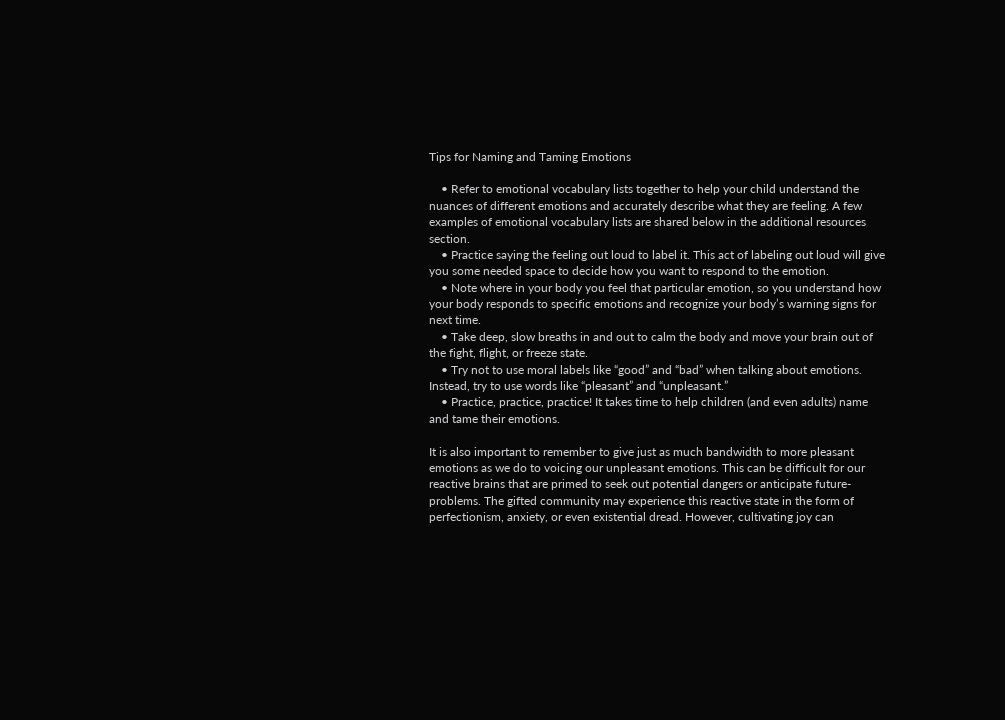Tips for Naming and Taming Emotions

    • Refer to emotional vocabulary lists together to help your child understand the nuances of different emotions and accurately describe what they are feeling. A few examples of emotional vocabulary lists are shared below in the additional resources section.
    • Practice saying the feeling out loud to label it. This act of labeling out loud will give you some needed space to decide how you want to respond to the emotion.
    • Note where in your body you feel that particular emotion, so you understand how your body responds to specific emotions and recognize your body’s warning signs for next time.
    • Take deep, slow breaths in and out to calm the body and move your brain out of the fight, flight, or freeze state.
    • Try not to use moral labels like “good” and “bad” when talking about emotions. Instead, try to use words like “pleasant” and “unpleasant.”
    • Practice, practice, practice! It takes time to help children (and even adults) name and tame their emotions.

It is also important to remember to give just as much bandwidth to more pleasant emotions as we do to voicing our unpleasant emotions. This can be difficult for our reactive brains that are primed to seek out potential dangers or anticipate future-problems. The gifted community may experience this reactive state in the form of perfectionism, anxiety, or even existential dread. However, cultivating joy can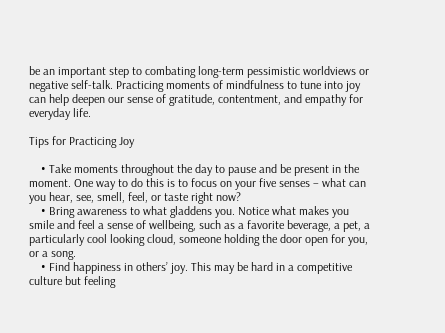be an important step to combating long-term pessimistic worldviews or negative self-talk. Practicing moments of mindfulness to tune into joy can help deepen our sense of gratitude, contentment, and empathy for everyday life.

Tips for Practicing Joy

    • Take moments throughout the day to pause and be present in the moment. One way to do this is to focus on your five senses – what can you hear, see, smell, feel, or taste right now?
    • Bring awareness to what gladdens you. Notice what makes you smile and feel a sense of wellbeing, such as a favorite beverage, a pet, a particularly cool looking cloud, someone holding the door open for you, or a song.
    • Find happiness in others’ joy. This may be hard in a competitive culture but feeling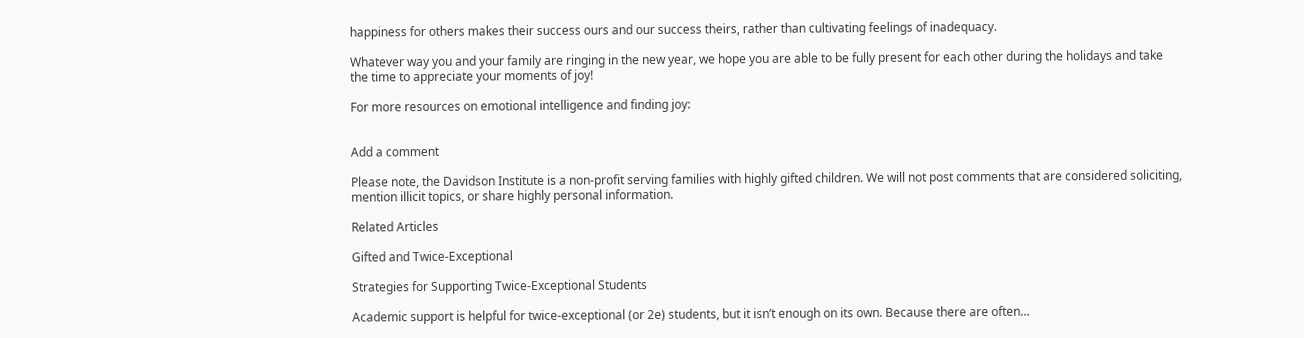happiness for others makes their success ours and our success theirs, rather than cultivating feelings of inadequacy.

Whatever way you and your family are ringing in the new year, we hope you are able to be fully present for each other during the holidays and take the time to appreciate your moments of joy!

For more resources on emotional intelligence and finding joy:


Add a comment

Please note, the Davidson Institute is a non-profit serving families with highly gifted children. We will not post comments that are considered soliciting, mention illicit topics, or share highly personal information.

Related Articles

Gifted and Twice-Exceptional

Strategies for Supporting Twice-Exceptional Students

Academic support is helpful for twice-exceptional (or 2e) students, but it isn’t enough on its own. Because there are often…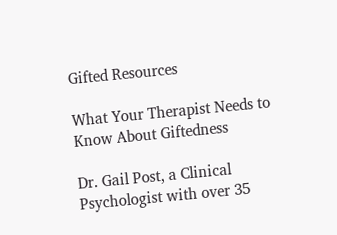Gifted Resources

What Your Therapist Needs to Know About Giftedness

Dr. Gail Post, a Clinical Psychologist with over 35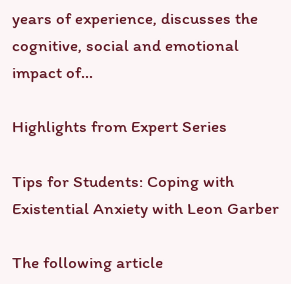years of experience, discusses the cognitive, social and emotional impact of…

Highlights from Expert Series

Tips for Students: Coping with Existential Anxiety with Leon Garber

The following article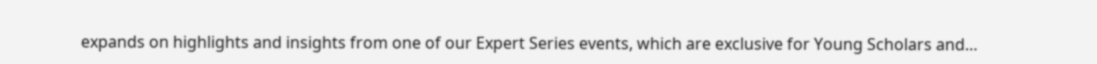expands on highlights and insights from one of our Expert Series events, which are exclusive for Young Scholars and…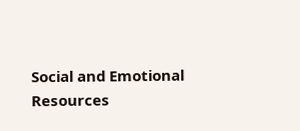Social and Emotional Resources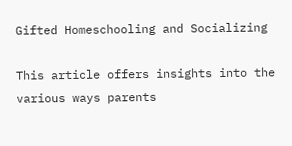Gifted Homeschooling and Socializing

This article offers insights into the various ways parents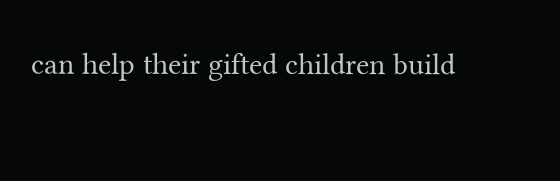can help their gifted children build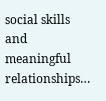social skills and meaningful relationships…